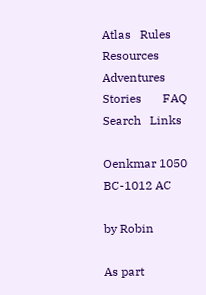Atlas   Rules   Resources   Adventures   Stories       FAQ   Search   Links

Oenkmar 1050 BC-1012 AC

by Robin

As part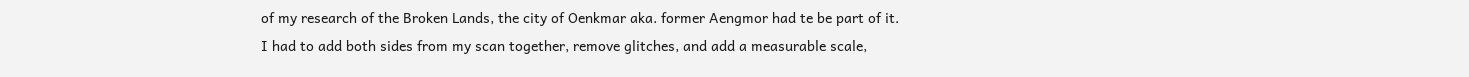of my research of the Broken Lands, the city of Oenkmar aka. former Aengmor had te be part of it.
I had to add both sides from my scan together, remove glitches, and add a measurable scale,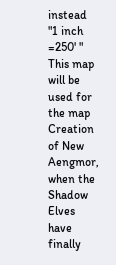instead "1 inch =250' "
This map will be used for the map Creation of New Aengmor, when the Shadow Elves have finally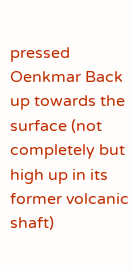pressed Oenkmar Back up towards the surface (not completely but high up in its former volcanic shaft)